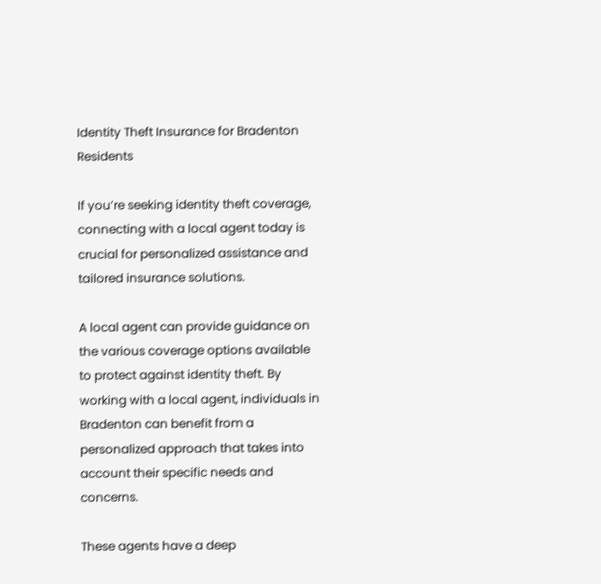Identity Theft Insurance for Bradenton Residents

If you’re seeking identity theft coverage, connecting with a local agent today is crucial for personalized assistance and tailored insurance solutions.

A local agent can provide guidance on the various coverage options available to protect against identity theft. By working with a local agent, individuals in Bradenton can benefit from a personalized approach that takes into account their specific needs and concerns.

These agents have a deep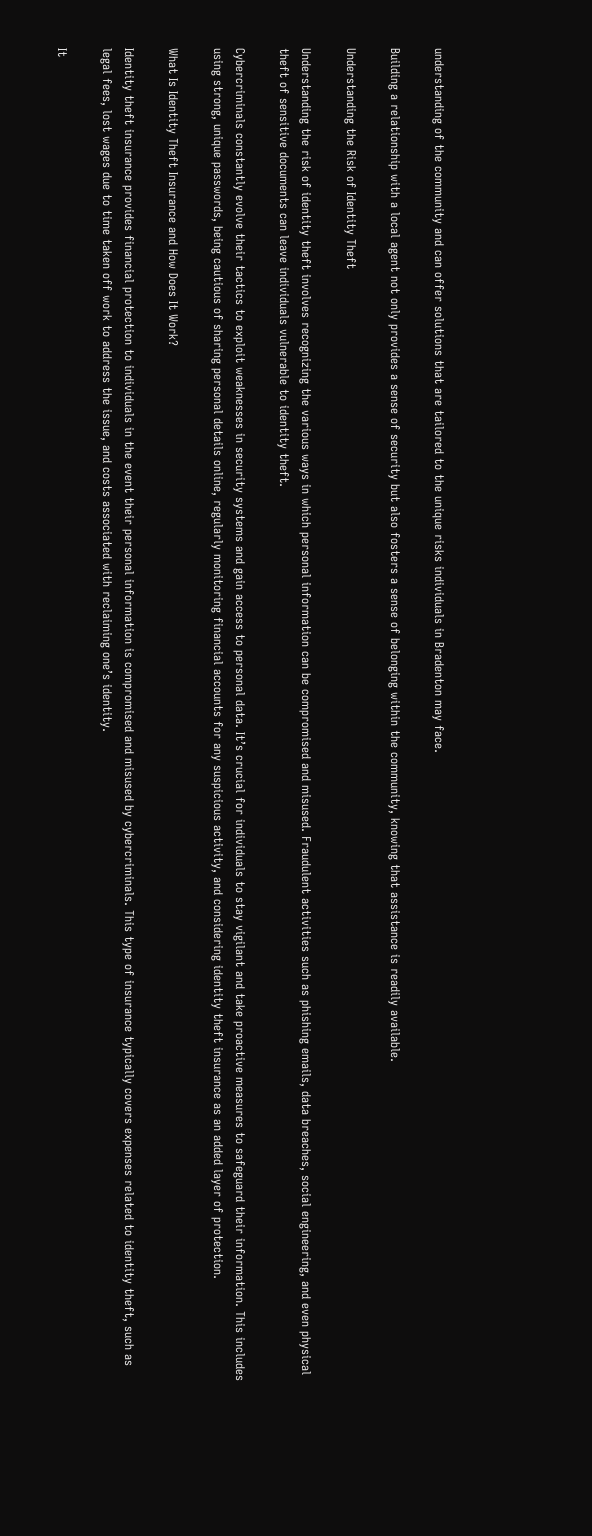understanding of the community and can offer solutions that are tailored to the unique risks individuals in Bradenton may face.

Building a relationship with a local agent not only provides a sense of security but also fosters a sense of belonging within the community, knowing that assistance is readily available.

Understanding the Risk of Identity Theft

Understanding the risk of identity theft involves recognizing the various ways in which personal information can be compromised and misused. Fraudulent activities such as phishing emails, data breaches, social engineering, and even physical theft of sensitive documents can leave individuals vulnerable to identity theft.

Cybercriminals constantly evolve their tactics to exploit weaknesses in security systems and gain access to personal data. It’s crucial for individuals to stay vigilant and take proactive measures to safeguard their information. This includes using strong, unique passwords, being cautious of sharing personal details online, regularly monitoring financial accounts for any suspicious activity, and considering identity theft insurance as an added layer of protection.

What Is Identity Theft Insurance and How Does It Work?

Identity theft insurance provides financial protection to individuals in the event their personal information is compromised and misused by cybercriminals. This type of insurance typically covers expenses related to identity theft, such as legal fees, lost wages due to time taken off work to address the issue, and costs associated with reclaiming one’s identity.

It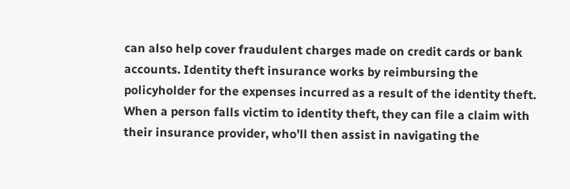can also help cover fraudulent charges made on credit cards or bank accounts. Identity theft insurance works by reimbursing the policyholder for the expenses incurred as a result of the identity theft. When a person falls victim to identity theft, they can file a claim with their insurance provider, who’ll then assist in navigating the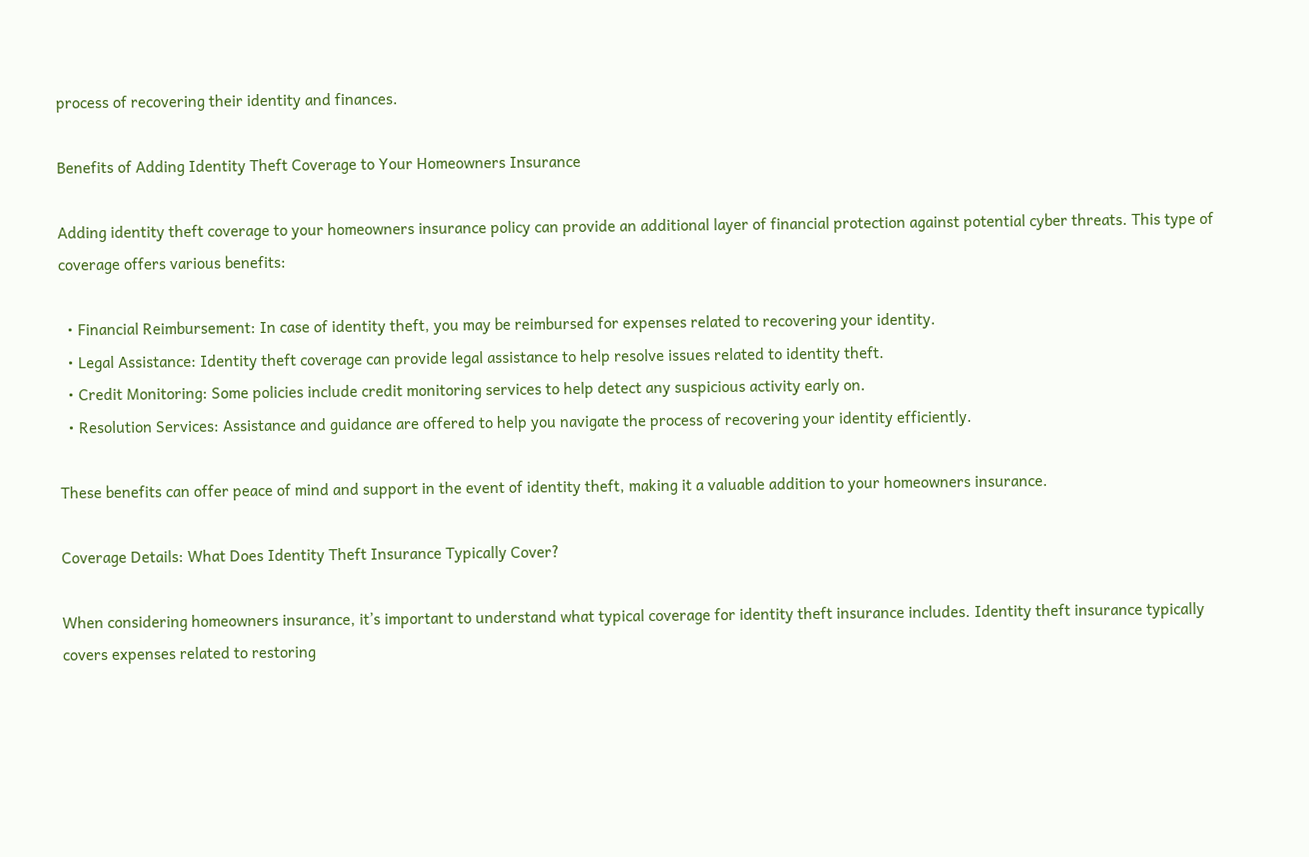process of recovering their identity and finances.

Benefits of Adding Identity Theft Coverage to Your Homeowners Insurance

Adding identity theft coverage to your homeowners insurance policy can provide an additional layer of financial protection against potential cyber threats. This type of coverage offers various benefits:

  • Financial Reimbursement: In case of identity theft, you may be reimbursed for expenses related to recovering your identity.
  • Legal Assistance: Identity theft coverage can provide legal assistance to help resolve issues related to identity theft.
  • Credit Monitoring: Some policies include credit monitoring services to help detect any suspicious activity early on.
  • Resolution Services: Assistance and guidance are offered to help you navigate the process of recovering your identity efficiently.

These benefits can offer peace of mind and support in the event of identity theft, making it a valuable addition to your homeowners insurance.

Coverage Details: What Does Identity Theft Insurance Typically Cover?

When considering homeowners insurance, it’s important to understand what typical coverage for identity theft insurance includes. Identity theft insurance typically covers expenses related to restoring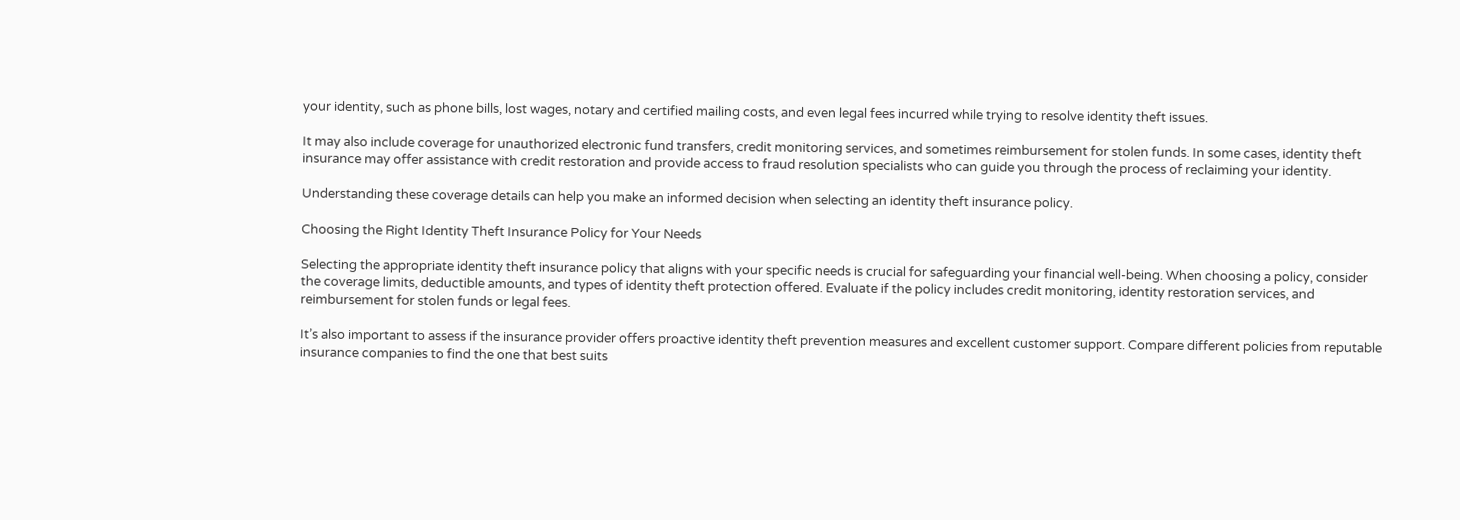your identity, such as phone bills, lost wages, notary and certified mailing costs, and even legal fees incurred while trying to resolve identity theft issues.

It may also include coverage for unauthorized electronic fund transfers, credit monitoring services, and sometimes reimbursement for stolen funds. In some cases, identity theft insurance may offer assistance with credit restoration and provide access to fraud resolution specialists who can guide you through the process of reclaiming your identity.

Understanding these coverage details can help you make an informed decision when selecting an identity theft insurance policy.

Choosing the Right Identity Theft Insurance Policy for Your Needs

Selecting the appropriate identity theft insurance policy that aligns with your specific needs is crucial for safeguarding your financial well-being. When choosing a policy, consider the coverage limits, deductible amounts, and types of identity theft protection offered. Evaluate if the policy includes credit monitoring, identity restoration services, and reimbursement for stolen funds or legal fees.

It’s also important to assess if the insurance provider offers proactive identity theft prevention measures and excellent customer support. Compare different policies from reputable insurance companies to find the one that best suits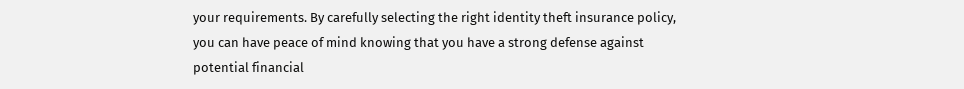your requirements. By carefully selecting the right identity theft insurance policy, you can have peace of mind knowing that you have a strong defense against potential financial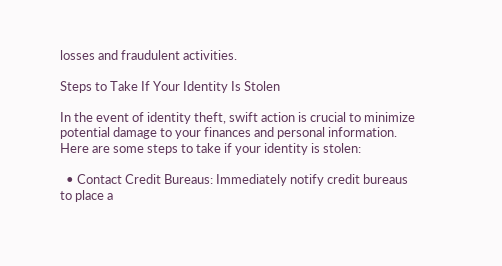losses and fraudulent activities.

Steps to Take If Your Identity Is Stolen

In the event of identity theft, swift action is crucial to minimize potential damage to your finances and personal information. Here are some steps to take if your identity is stolen:

  • Contact Credit Bureaus: Immediately notify credit bureaus to place a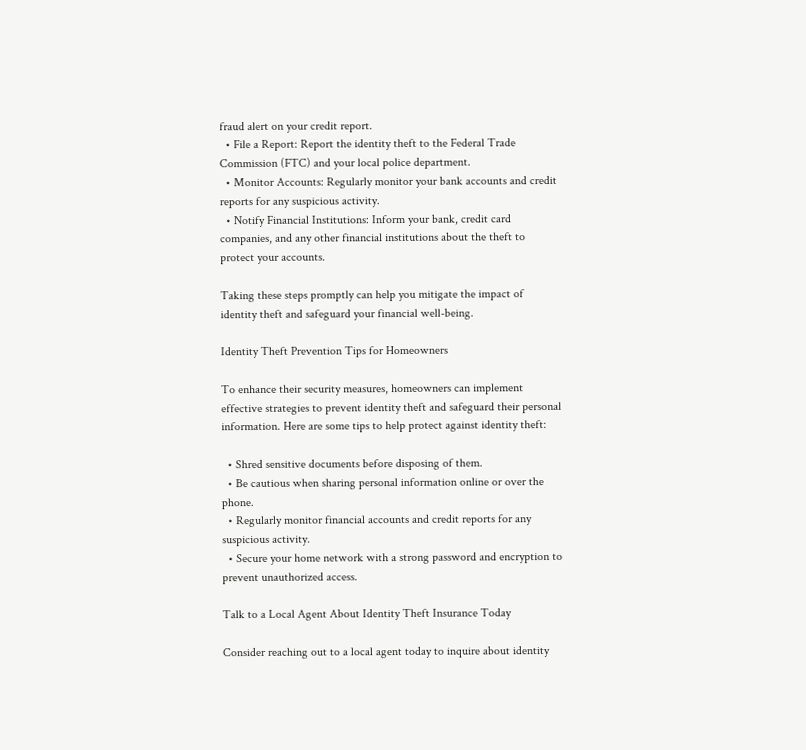fraud alert on your credit report.
  • File a Report: Report the identity theft to the Federal Trade Commission (FTC) and your local police department.
  • Monitor Accounts: Regularly monitor your bank accounts and credit reports for any suspicious activity.
  • Notify Financial Institutions: Inform your bank, credit card companies, and any other financial institutions about the theft to protect your accounts.

Taking these steps promptly can help you mitigate the impact of identity theft and safeguard your financial well-being.

Identity Theft Prevention Tips for Homeowners

To enhance their security measures, homeowners can implement effective strategies to prevent identity theft and safeguard their personal information. Here are some tips to help protect against identity theft:

  • Shred sensitive documents before disposing of them.
  • Be cautious when sharing personal information online or over the phone.
  • Regularly monitor financial accounts and credit reports for any suspicious activity.
  • Secure your home network with a strong password and encryption to prevent unauthorized access.

Talk to a Local Agent About Identity Theft Insurance Today

Consider reaching out to a local agent today to inquire about identity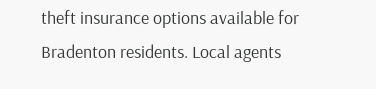theft insurance options available for Bradenton residents. Local agents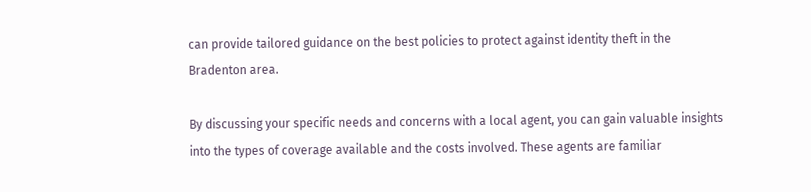can provide tailored guidance on the best policies to protect against identity theft in the Bradenton area.

By discussing your specific needs and concerns with a local agent, you can gain valuable insights into the types of coverage available and the costs involved. These agents are familiar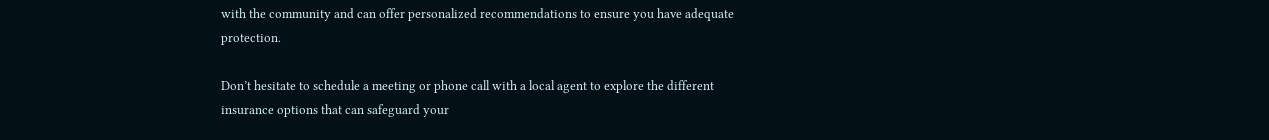with the community and can offer personalized recommendations to ensure you have adequate protection.

Don’t hesitate to schedule a meeting or phone call with a local agent to explore the different insurance options that can safeguard your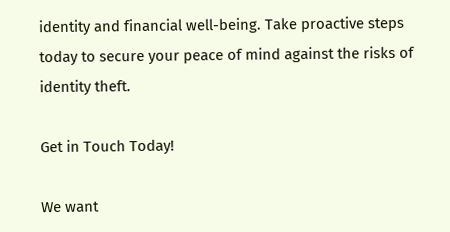identity and financial well-being. Take proactive steps today to secure your peace of mind against the risks of identity theft.

Get in Touch Today!

We want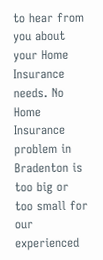to hear from you about your Home Insurance needs. No Home Insurance problem in Bradenton is too big or too small for our experienced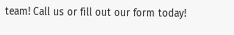team! Call us or fill out our form today!